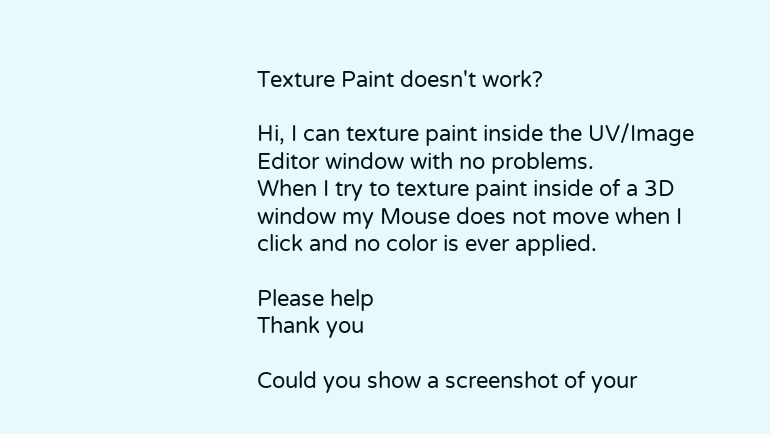Texture Paint doesn't work?

Hi, I can texture paint inside the UV/Image Editor window with no problems.
When I try to texture paint inside of a 3D window my Mouse does not move when I click and no color is ever applied.

Please help
Thank you

Could you show a screenshot of your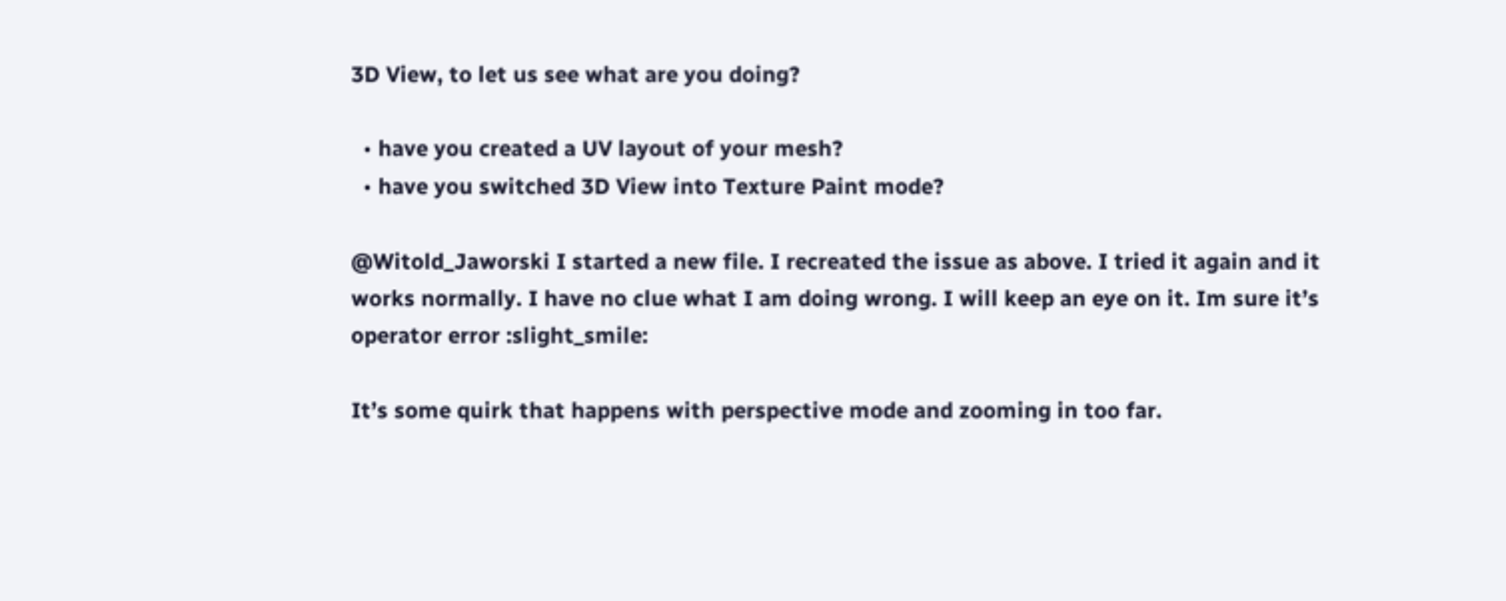3D View, to let us see what are you doing?

  • have you created a UV layout of your mesh?
  • have you switched 3D View into Texture Paint mode?

@Witold_Jaworski I started a new file. I recreated the issue as above. I tried it again and it works normally. I have no clue what I am doing wrong. I will keep an eye on it. Im sure it’s operator error :slight_smile:

It’s some quirk that happens with perspective mode and zooming in too far.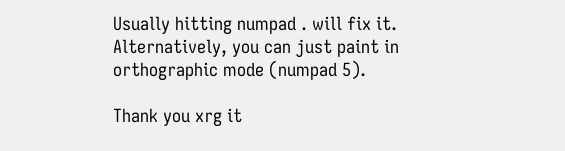Usually hitting numpad . will fix it. Alternatively, you can just paint in orthographic mode (numpad 5).

Thank you xrg it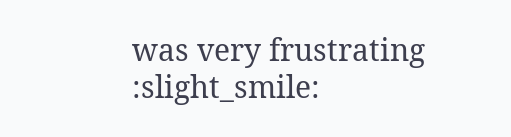was very frustrating :slight_smile: